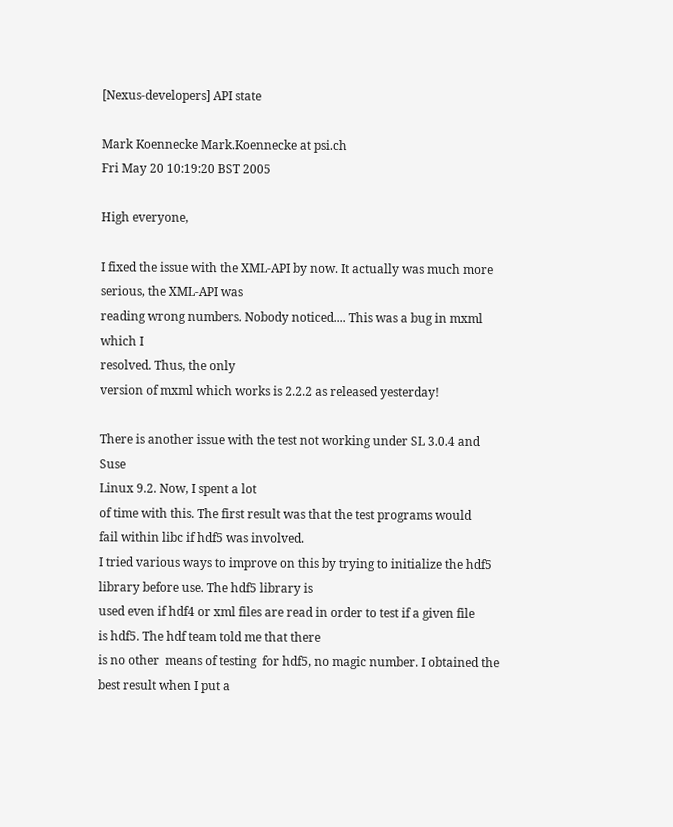[Nexus-developers] API state

Mark Koennecke Mark.Koennecke at psi.ch
Fri May 20 10:19:20 BST 2005

High everyone,

I fixed the issue with the XML-API by now. It actually was much more
serious, the XML-API was
reading wrong numbers. Nobody noticed.... This was a bug in mxml which I
resolved. Thus, the only
version of mxml which works is 2.2.2 as released yesterday!

There is another issue with the test not working under SL 3.0.4 and Suse
Linux 9.2. Now, I spent a lot
of time with this. The first result was that the test programs would
fail within libc if hdf5 was involved.
I tried various ways to improve on this by trying to initialize the hdf5
library before use. The hdf5 library is
used even if hdf4 or xml files are read in order to test if a given file
is hdf5. The hdf team told me that there
is no other  means of testing  for hdf5, no magic number. I obtained the
best result when I put a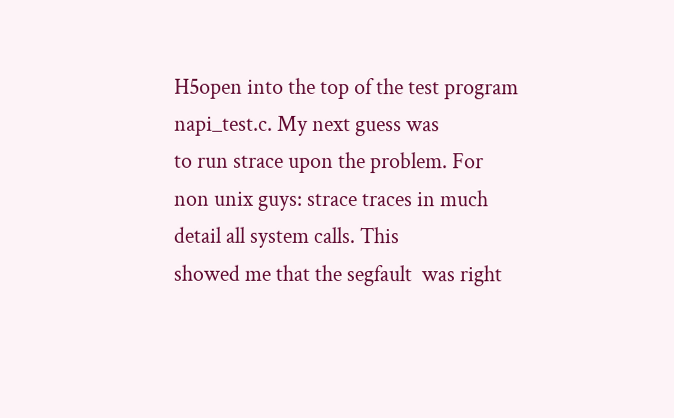H5open into the top of the test program napi_test.c. My next guess was
to run strace upon the problem. For
non unix guys: strace traces in much detail all system calls. This
showed me that the segfault  was right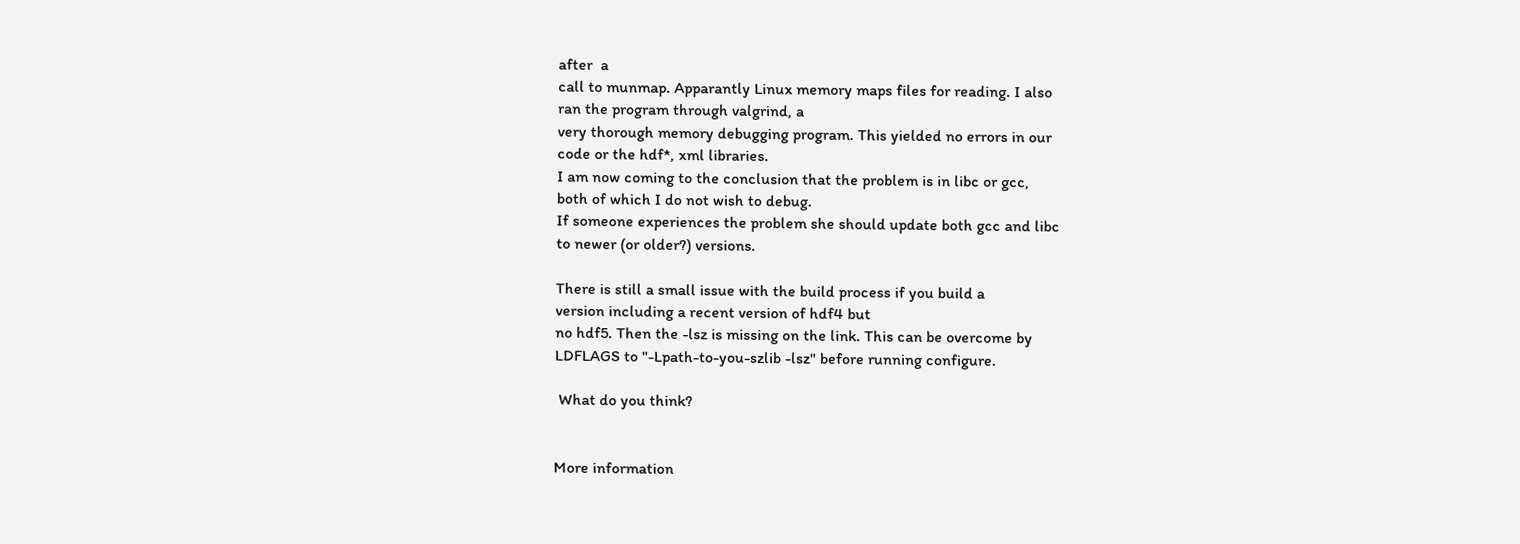after  a
call to munmap. Apparantly Linux memory maps files for reading. I also
ran the program through valgrind, a
very thorough memory debugging program. This yielded no errors in our
code or the hdf*, xml libraries.
I am now coming to the conclusion that the problem is in libc or gcc,
both of which I do not wish to debug.
If someone experiences the problem she should update both gcc and libc
to newer (or older?) versions.

There is still a small issue with the build process if you build a
version including a recent version of hdf4 but
no hdf5. Then the -lsz is missing on the link. This can be overcome by
LDFLAGS to "-Lpath-to-you-szlib -lsz" before running configure.

 What do you think?


More information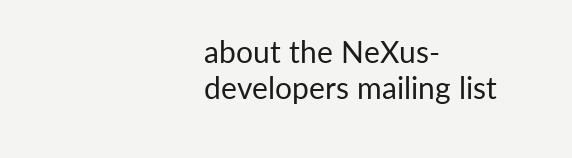about the NeXus-developers mailing list